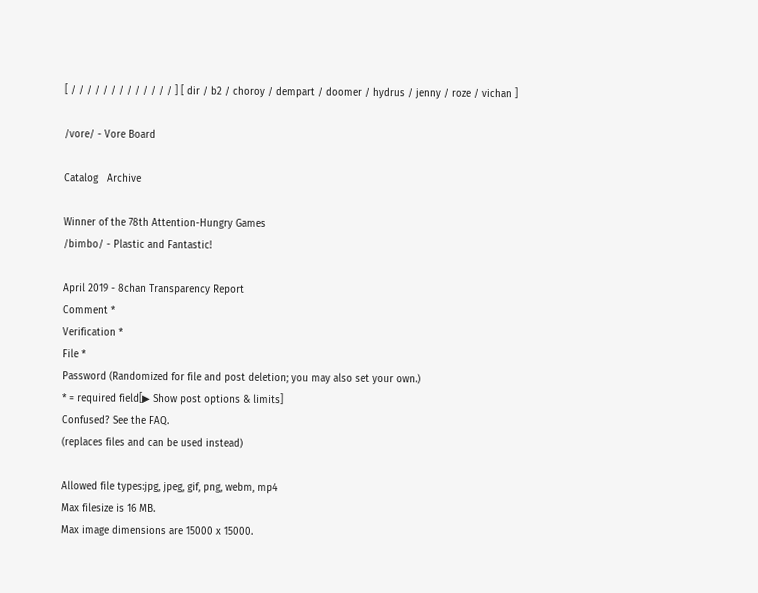[ / / / / / / / / / / / / / ] [ dir / b2 / choroy / dempart / doomer / hydrus / jenny / roze / vichan ]

/vore/ - Vore Board

Catalog   Archive

Winner of the 78th Attention-Hungry Games
/bimbo/ - Plastic and Fantastic!

April 2019 - 8chan Transparency Report
Comment *
Verification *
File *
Password (Randomized for file and post deletion; you may also set your own.)
* = required field[▶ Show post options & limits]
Confused? See the FAQ.
(replaces files and can be used instead)

Allowed file types:jpg, jpeg, gif, png, webm, mp4
Max filesize is 16 MB.
Max image dimensions are 15000 x 15000.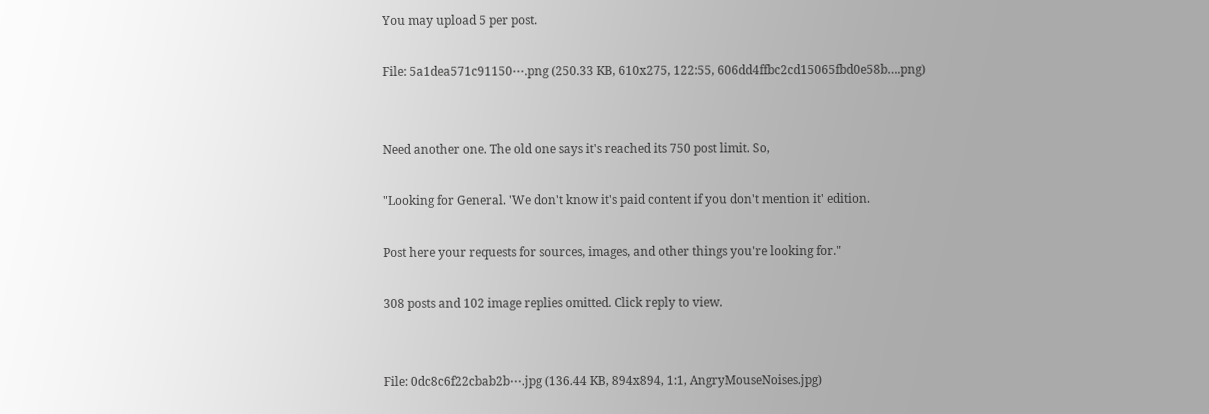You may upload 5 per post.

File: 5a1dea571c91150⋯.png (250.33 KB, 610x275, 122:55, 606dd4ffbc2cd15065fbd0e58b….png)


Need another one. The old one says it's reached its 750 post limit. So,

"Looking for General. 'We don't know it's paid content if you don't mention it' edition.

Post here your requests for sources, images, and other things you're looking for."

308 posts and 102 image replies omitted. Click reply to view.


File: 0dc8c6f22cbab2b⋯.jpg (136.44 KB, 894x894, 1:1, AngryMouseNoises.jpg)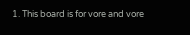1. This board is for vore and vore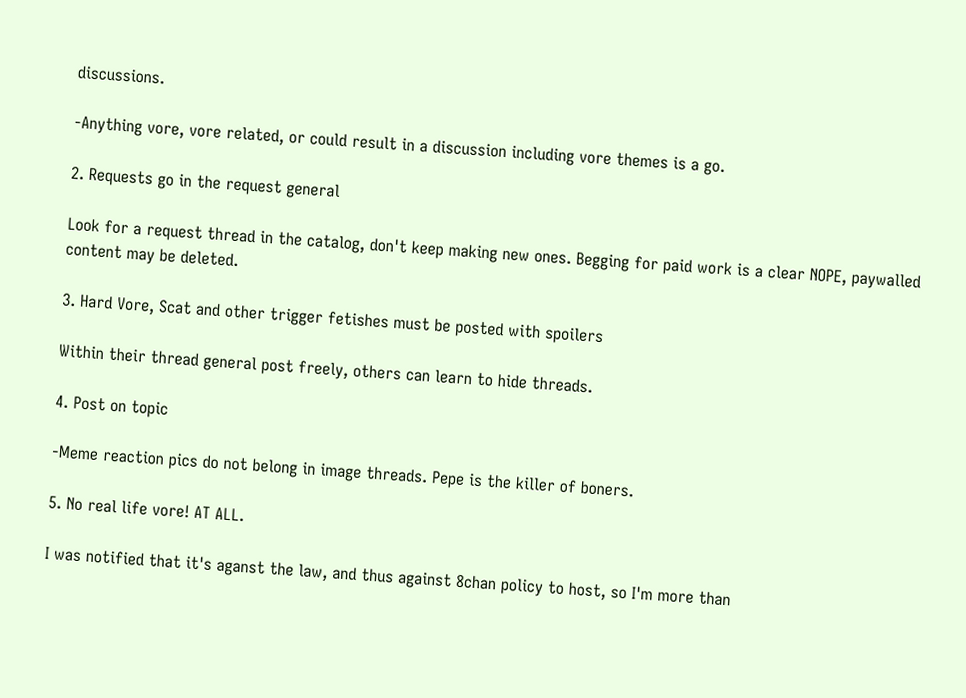discussions.

-Anything vore, vore related, or could result in a discussion including vore themes is a go.

2. Requests go in the request general

Look for a request thread in the catalog, don't keep making new ones. Begging for paid work is a clear NOPE, paywalled content may be deleted.

3. Hard Vore, Scat and other trigger fetishes must be posted with spoilers

Within their thread general post freely, others can learn to hide threads.

4. Post on topic

-Meme reaction pics do not belong in image threads. Pepe is the killer of boners.

5. No real life vore! AT ALL.

I was notified that it's aganst the law, and thus against 8chan policy to host, so I'm more than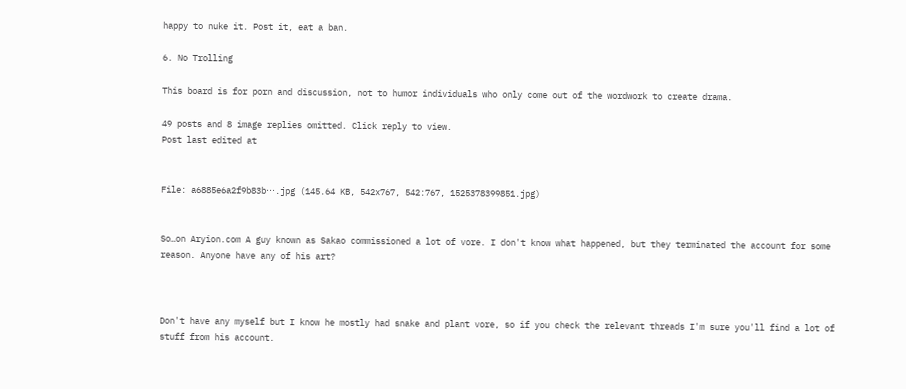happy to nuke it. Post it, eat a ban.

6. No Trolling

This board is for porn and discussion, not to humor individuals who only come out of the wordwork to create drama.

49 posts and 8 image replies omitted. Click reply to view.
Post last edited at


File: a6885e6a2f9b83b⋯.jpg (145.64 KB, 542x767, 542:767, 1525378399851.jpg)


So…on Aryion.com A guy known as Sakao commissioned a lot of vore. I don't know what happened, but they terminated the account for some reason. Anyone have any of his art?



Don't have any myself but I know he mostly had snake and plant vore, so if you check the relevant threads I'm sure you'll find a lot of stuff from his account.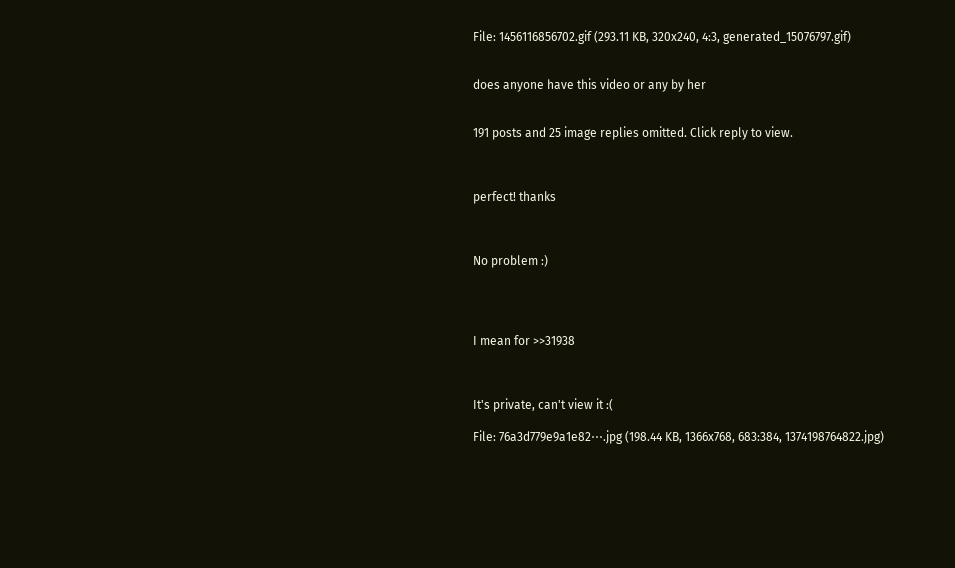File: 1456116856702.gif (293.11 KB, 320x240, 4:3, generated_15076797.gif)


does anyone have this video or any by her


191 posts and 25 image replies omitted. Click reply to view.



perfect! thanks



No problem :)




I mean for >>31938



It's private, can't view it :(

File: 76a3d779e9a1e82⋯.jpg (198.44 KB, 1366x768, 683:384, 1374198764822.jpg)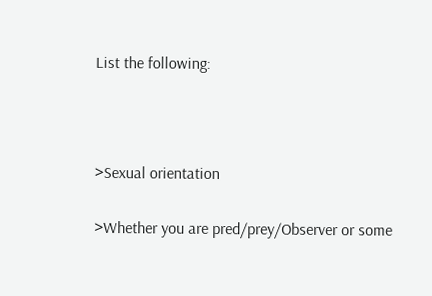List the following:



>Sexual orientation

>Whether you are pred/prey/Observer or some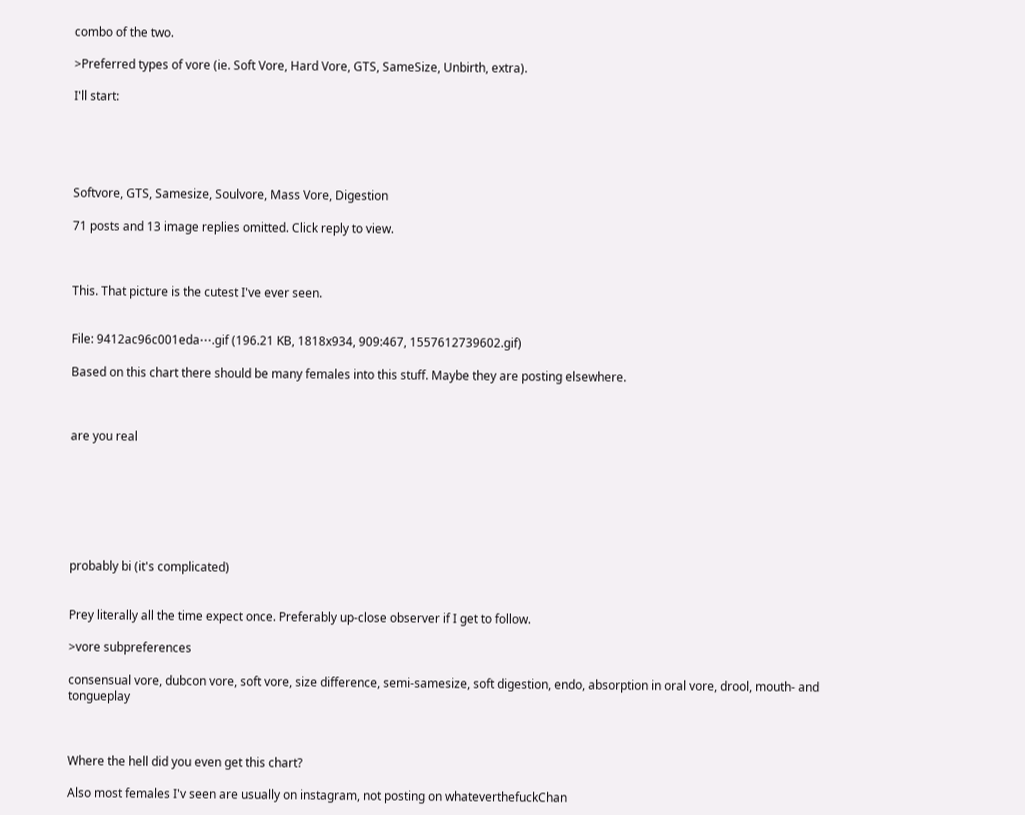combo of the two.

>Preferred types of vore (ie. Soft Vore, Hard Vore, GTS, SameSize, Unbirth, extra).

I'll start:





Softvore, GTS, Samesize, Soulvore, Mass Vore, Digestion

71 posts and 13 image replies omitted. Click reply to view.



This. That picture is the cutest I've ever seen.


File: 9412ac96c001eda⋯.gif (196.21 KB, 1818x934, 909:467, 1557612739602.gif)

Based on this chart there should be many females into this stuff. Maybe they are posting elsewhere.



are you real







probably bi (it's complicated)


Prey literally all the time expect once. Preferably up-close observer if I get to follow.

>vore subpreferences

consensual vore, dubcon vore, soft vore, size difference, semi-samesize, soft digestion, endo, absorption in oral vore, drool, mouth- and tongueplay



Where the hell did you even get this chart?

Also most females I'v seen are usually on instagram, not posting on whateverthefuckChan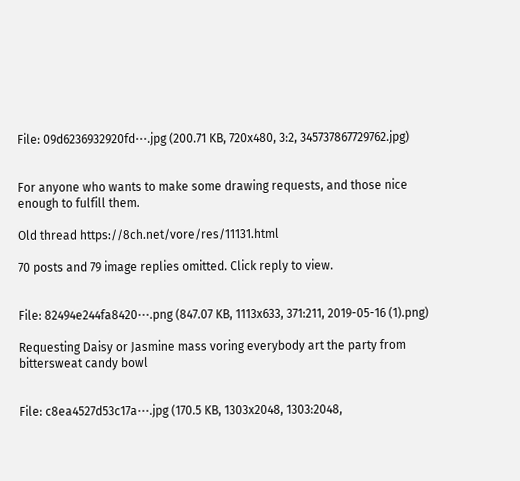File: 09d6236932920fd⋯.jpg (200.71 KB, 720x480, 3:2, 345737867729762.jpg)


For anyone who wants to make some drawing requests, and those nice enough to fulfill them.

Old thread https://8ch.net/vore/res/11131.html

70 posts and 79 image replies omitted. Click reply to view.


File: 82494e244fa8420⋯.png (847.07 KB, 1113x633, 371:211, 2019-05-16 (1).png)

Requesting Daisy or Jasmine mass voring everybody art the party from bittersweat candy bowl


File: c8ea4527d53c17a⋯.jpg (170.5 KB, 1303x2048, 1303:2048,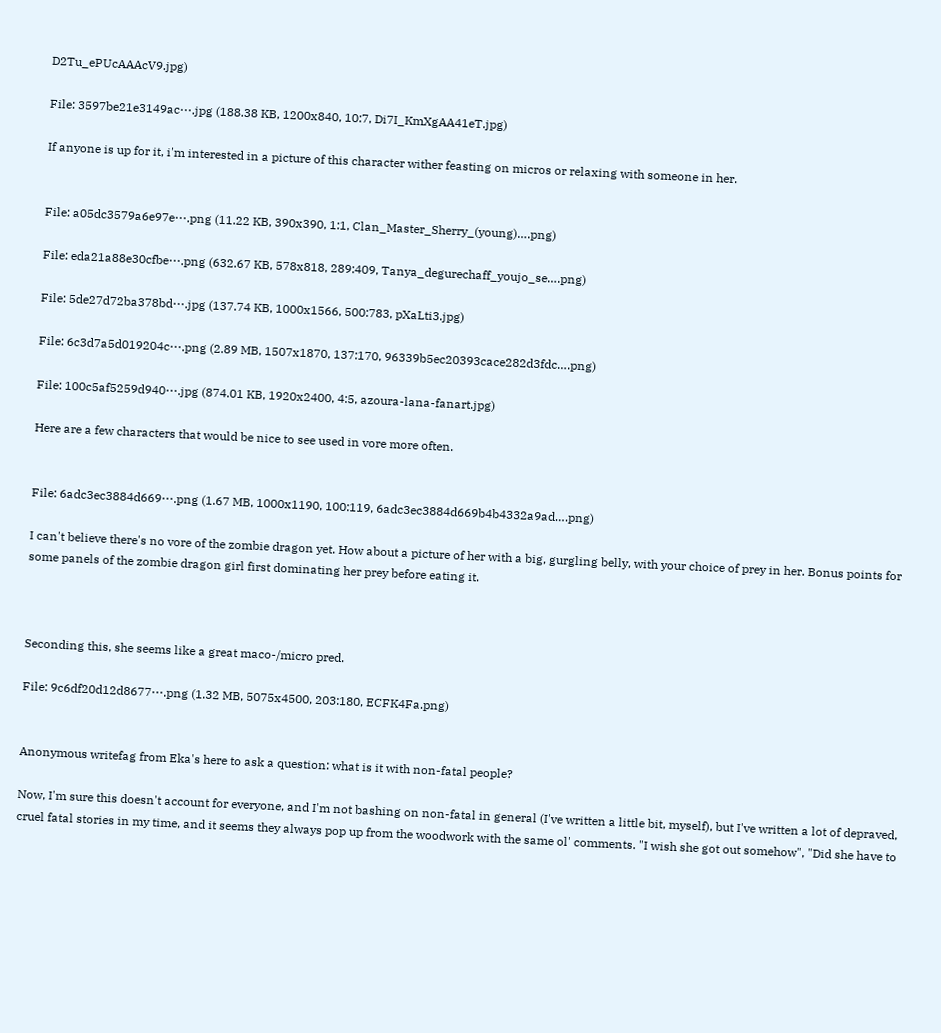D2Tu_ePUcAAAcV9.jpg)

File: 3597be21e3149ac⋯.jpg (188.38 KB, 1200x840, 10:7, Di7I_KmXgAA41eT.jpg)

If anyone is up for it, i'm interested in a picture of this character wither feasting on micros or relaxing with someone in her.


File: a05dc3579a6e97e⋯.png (11.22 KB, 390x390, 1:1, Clan_Master_Sherry_(young)….png)

File: eda21a88e30cfbe⋯.png (632.67 KB, 578x818, 289:409, Tanya_degurechaff_youjo_se….png)

File: 5de27d72ba378bd⋯.jpg (137.74 KB, 1000x1566, 500:783, pXaLti3.jpg)

File: 6c3d7a5d019204c⋯.png (2.89 MB, 1507x1870, 137:170, 96339b5ec20393cace282d3fdc….png)

File: 100c5af5259d940⋯.jpg (874.01 KB, 1920x2400, 4:5, azoura-lana-fanart.jpg)

Here are a few characters that would be nice to see used in vore more often.


File: 6adc3ec3884d669⋯.png (1.67 MB, 1000x1190, 100:119, 6adc3ec3884d669b4b4332a9ad….png)

I can't believe there's no vore of the zombie dragon yet. How about a picture of her with a big, gurgling belly, with your choice of prey in her. Bonus points for some panels of the zombie dragon girl first dominating her prey before eating it.



Seconding this, she seems like a great maco-/micro pred.

File: 9c6df20d12d8677⋯.png (1.32 MB, 5075x4500, 203:180, ECFK4Fa.png)


Anonymous writefag from Eka's here to ask a question: what is it with non-fatal people?

Now, I'm sure this doesn't account for everyone, and I'm not bashing on non-fatal in general (I've written a little bit, myself), but I've written a lot of depraved, cruel fatal stories in my time, and it seems they always pop up from the woodwork with the same ol' comments. "I wish she got out somehow", "Did she have to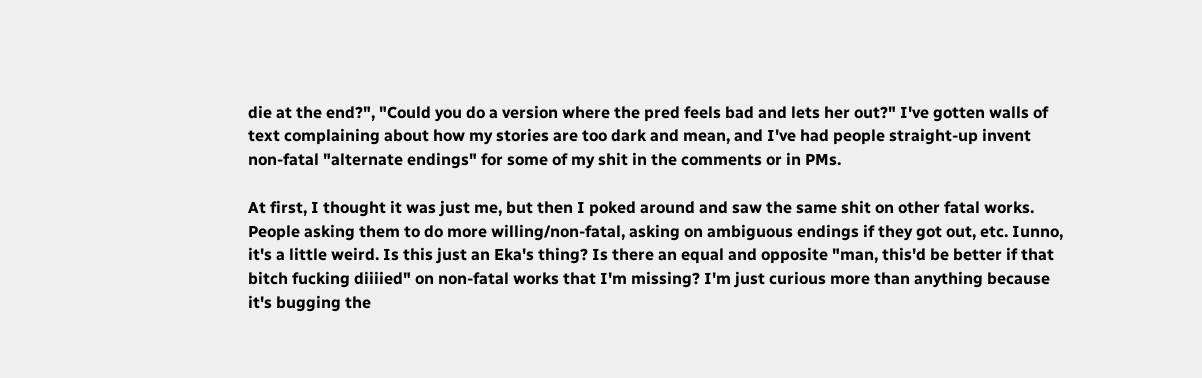die at the end?", "Could you do a version where the pred feels bad and lets her out?" I've gotten walls of text complaining about how my stories are too dark and mean, and I've had people straight-up invent non-fatal "alternate endings" for some of my shit in the comments or in PMs.

At first, I thought it was just me, but then I poked around and saw the same shit on other fatal works. People asking them to do more willing/non-fatal, asking on ambiguous endings if they got out, etc. Iunno, it's a little weird. Is this just an Eka's thing? Is there an equal and opposite "man, this'd be better if that bitch fucking diiiied" on non-fatal works that I'm missing? I'm just curious more than anything because it's bugging the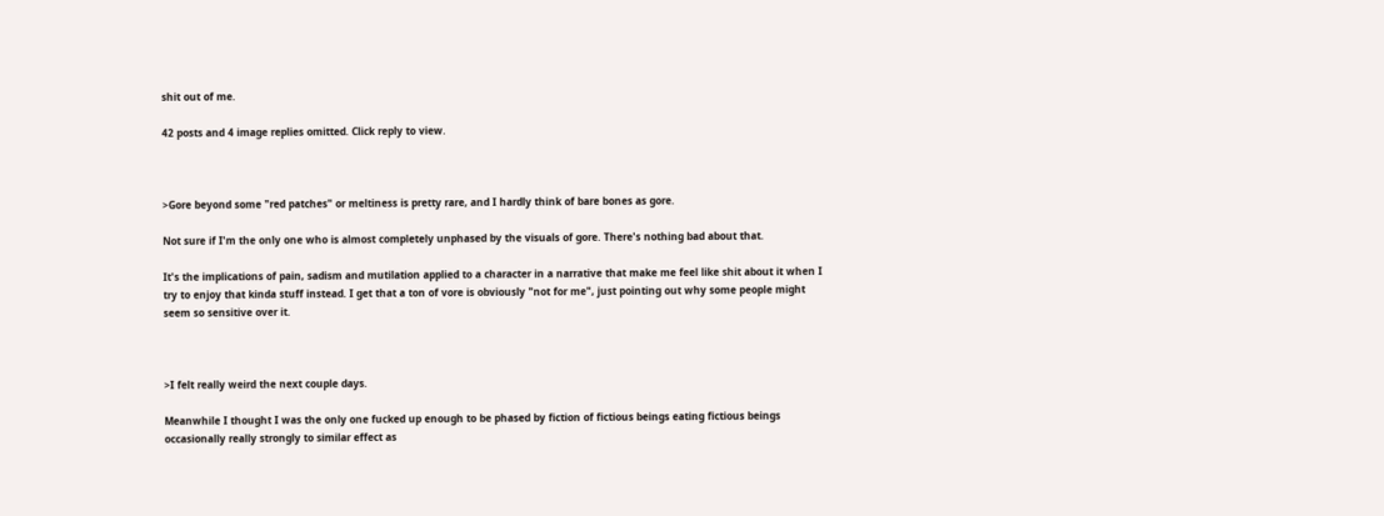shit out of me.

42 posts and 4 image replies omitted. Click reply to view.



>Gore beyond some "red patches" or meltiness is pretty rare, and I hardly think of bare bones as gore.

Not sure if I'm the only one who is almost completely unphased by the visuals of gore. There's nothing bad about that.

It's the implications of pain, sadism and mutilation applied to a character in a narrative that make me feel like shit about it when I try to enjoy that kinda stuff instead. I get that a ton of vore is obviously "not for me", just pointing out why some people might seem so sensitive over it.



>I felt really weird the next couple days.

Meanwhile I thought I was the only one fucked up enough to be phased by fiction of fictious beings eating fictious beings occasionally really strongly to similar effect as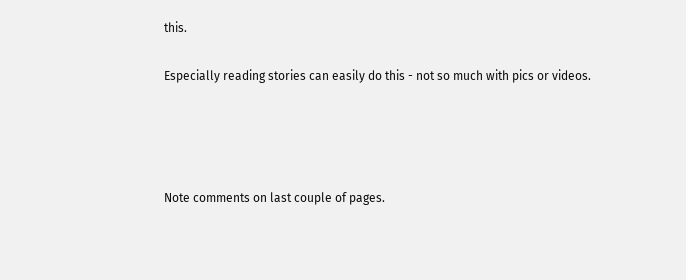this.

Especially reading stories can easily do this - not so much with pics or videos.




Note comments on last couple of pages.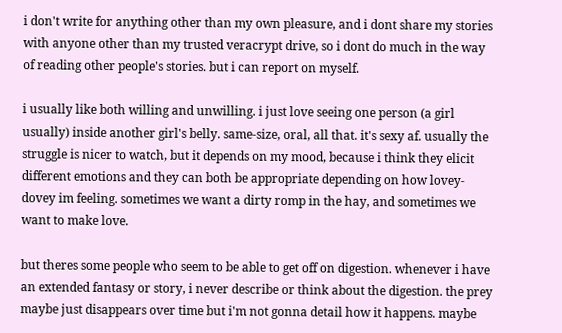i don't write for anything other than my own pleasure, and i dont share my stories with anyone other than my trusted veracrypt drive, so i dont do much in the way of reading other people's stories. but i can report on myself.

i usually like both willing and unwilling. i just love seeing one person (a girl usually) inside another girl's belly. same-size, oral, all that. it's sexy af. usually the struggle is nicer to watch, but it depends on my mood, because i think they elicit different emotions and they can both be appropriate depending on how lovey-dovey im feeling. sometimes we want a dirty romp in the hay, and sometimes we want to make love.

but theres some people who seem to be able to get off on digestion. whenever i have an extended fantasy or story, i never describe or think about the digestion. the prey maybe just disappears over time but i'm not gonna detail how it happens. maybe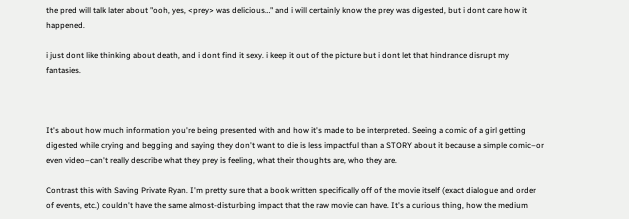the pred will talk later about "ooh, yes, <prey> was delicious…" and i will certainly know the prey was digested, but i dont care how it happened.

i just dont like thinking about death, and i dont find it sexy. i keep it out of the picture but i dont let that hindrance disrupt my fantasies.



It's about how much information you're being presented with and how it's made to be interpreted. Seeing a comic of a girl getting digested while crying and begging and saying they don't want to die is less impactful than a STORY about it because a simple comic–or even video–can't really describe what they prey is feeling, what their thoughts are, who they are.

Contrast this with Saving Private Ryan. I'm pretty sure that a book written specifically off of the movie itself (exact dialogue and order of events, etc.) couldn't have the same almost-disturbing impact that the raw movie can have. It's a curious thing, how the medium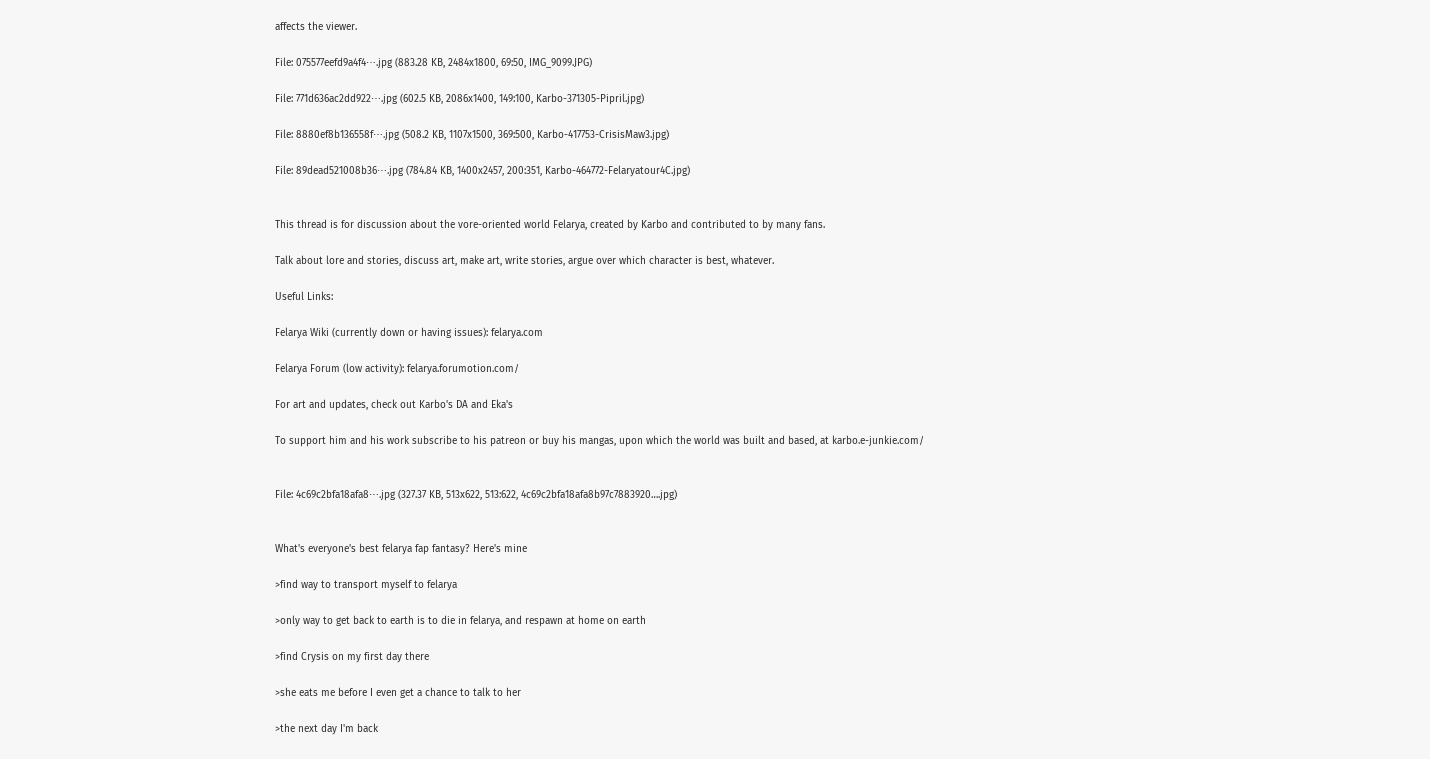affects the viewer.

File: 075577eefd9a4f4⋯.jpg (883.28 KB, 2484x1800, 69:50, IMG_9099.JPG)

File: 771d636ac2dd922⋯.jpg (602.5 KB, 2086x1400, 149:100, Karbo-371305-Pipril.jpg)

File: 8880ef8b136558f⋯.jpg (508.2 KB, 1107x1500, 369:500, Karbo-417753-CrisisMaw3.jpg)

File: 89dead521008b36⋯.jpg (784.84 KB, 1400x2457, 200:351, Karbo-464772-Felaryatour4C.jpg)


This thread is for discussion about the vore-oriented world Felarya, created by Karbo and contributed to by many fans.

Talk about lore and stories, discuss art, make art, write stories, argue over which character is best, whatever.

Useful Links:

Felarya Wiki (currently down or having issues): felarya.com

Felarya Forum (low activity): felarya.forumotion.com/

For art and updates, check out Karbo's DA and Eka's

To support him and his work subscribe to his patreon or buy his mangas, upon which the world was built and based, at karbo.e-junkie.com/


File: 4c69c2bfa18afa8⋯.jpg (327.37 KB, 513x622, 513:622, 4c69c2bfa18afa8b97c7883920….jpg)


What's everyone's best felarya fap fantasy? Here's mine

>find way to transport myself to felarya

>only way to get back to earth is to die in felarya, and respawn at home on earth

>find Crysis on my first day there

>she eats me before I even get a chance to talk to her

>the next day I'm back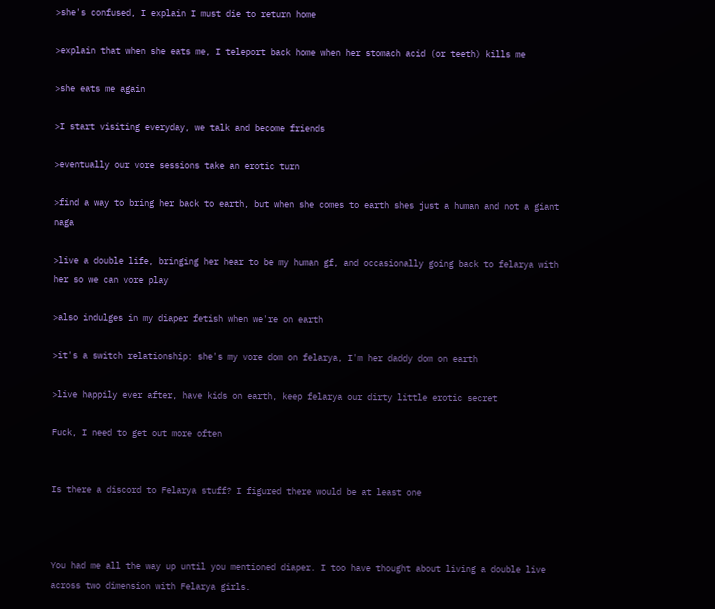>she's confused, I explain I must die to return home

>explain that when she eats me, I teleport back home when her stomach acid (or teeth) kills me

>she eats me again

>I start visiting everyday, we talk and become friends

>eventually our vore sessions take an erotic turn

>find a way to bring her back to earth, but when she comes to earth shes just a human and not a giant naga

>live a double life, bringing her hear to be my human gf, and occasionally going back to felarya with her so we can vore play

>also indulges in my diaper fetish when we're on earth

>it's a switch relationship: she's my vore dom on felarya, I'm her daddy dom on earth

>live happily ever after, have kids on earth, keep felarya our dirty little erotic secret

Fuck, I need to get out more often


Is there a discord to Felarya stuff? I figured there would be at least one



You had me all the way up until you mentioned diaper. I too have thought about living a double live across two dimension with Felarya girls.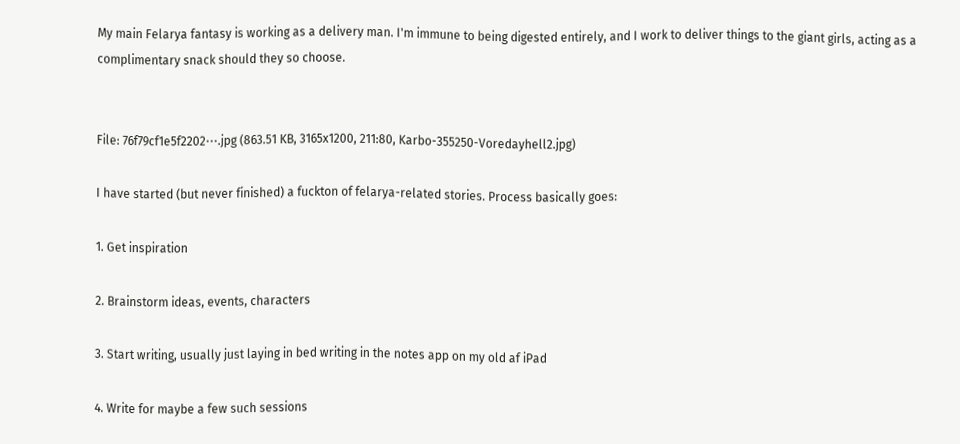My main Felarya fantasy is working as a delivery man. I'm immune to being digested entirely, and I work to deliver things to the giant girls, acting as a complimentary snack should they so choose.


File: 76f79cf1e5f2202⋯.jpg (863.51 KB, 3165x1200, 211:80, Karbo-355250-Voredayhell2.jpg)

I have started (but never finished) a fuckton of felarya-related stories. Process basically goes:

1. Get inspiration

2. Brainstorm ideas, events, characters

3. Start writing, usually just laying in bed writing in the notes app on my old af iPad

4. Write for maybe a few such sessions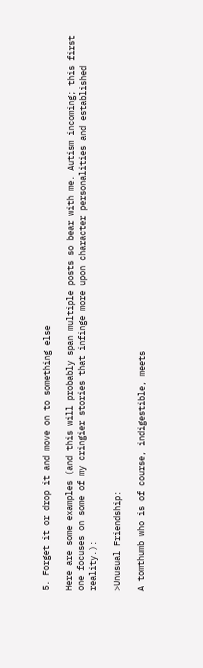5. Forget it or drop it and move on to something else

Here are some examples (and this will probably span multiple posts so bear with me. Autism incoming; this first one focuses on some of my cringier stories that infinge more upon character personalities and established reality.):

>Unusual Friendship:

A tomthumb who is of course, indigestible, meets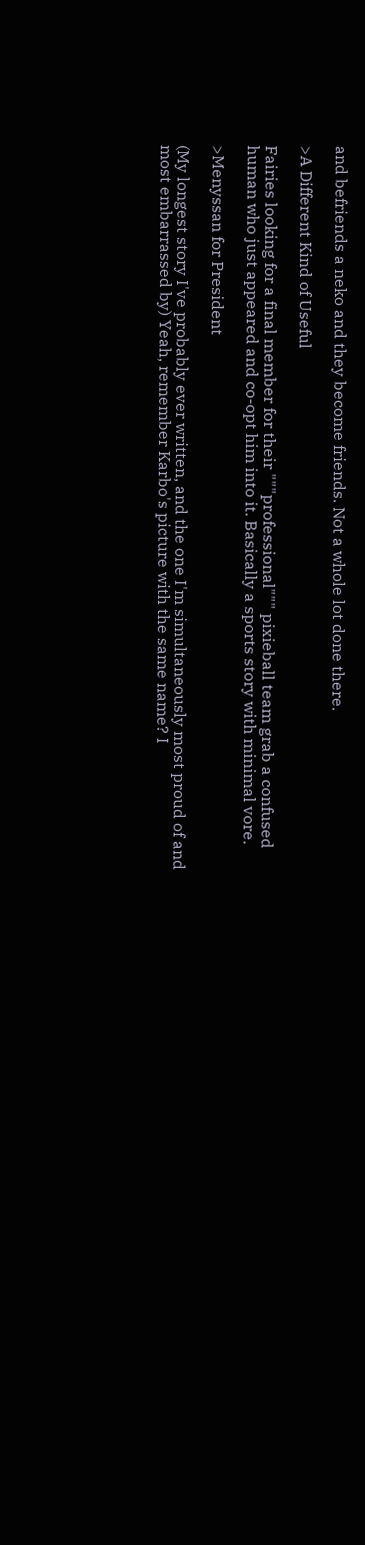and befriends a neko and they become friends. Not a whole lot done there.

>A Different Kind of Useful

Fairies looking for a final member for their """professional""" pixieball team grab a confused human who just appeared and co-opt him into it. Basically a sports story with minimal vore.

>Menyssan for President

(My longest story I've probably ever written, and the one I'm simultaneously most proud of and most embarrassed by) Yeah, remember Karbo's picture with the same name? I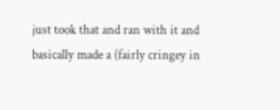just took that and ran with it and basically made a (fairly cringey in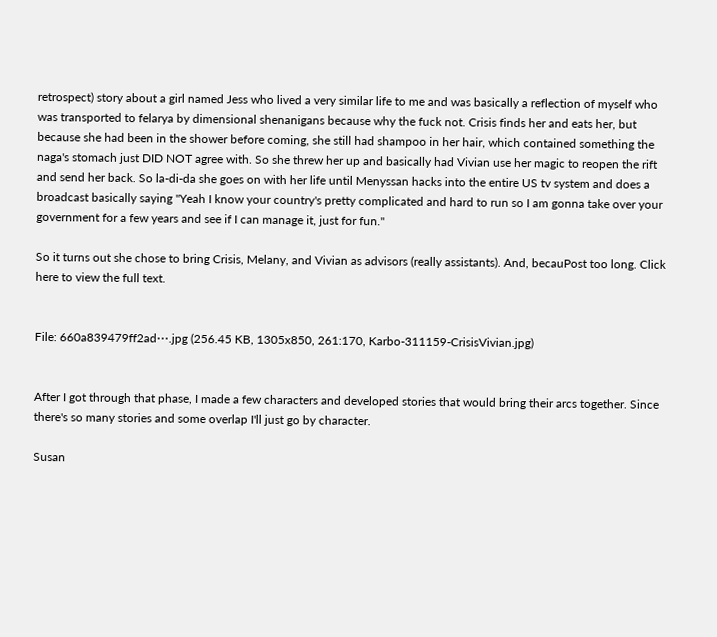retrospect) story about a girl named Jess who lived a very similar life to me and was basically a reflection of myself who was transported to felarya by dimensional shenanigans because why the fuck not. Crisis finds her and eats her, but because she had been in the shower before coming, she still had shampoo in her hair, which contained something the naga's stomach just DID NOT agree with. So she threw her up and basically had Vivian use her magic to reopen the rift and send her back. So la-di-da she goes on with her life until Menyssan hacks into the entire US tv system and does a broadcast basically saying "Yeah I know your country's pretty complicated and hard to run so I am gonna take over your government for a few years and see if I can manage it, just for fun."

So it turns out she chose to bring Crisis, Melany, and Vivian as advisors (really assistants). And, becauPost too long. Click here to view the full text.


File: 660a839479ff2ad⋯.jpg (256.45 KB, 1305x850, 261:170, Karbo-311159-CrisisVivian.jpg)


After I got through that phase, I made a few characters and developed stories that would bring their arcs together. Since there's so many stories and some overlap I'll just go by character.

Susan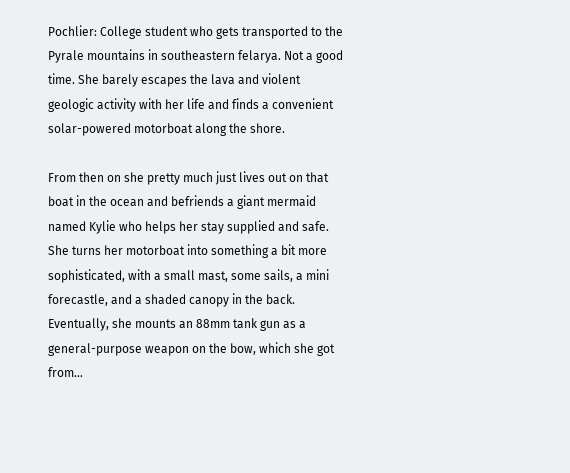Pochlier: College student who gets transported to the Pyrale mountains in southeastern felarya. Not a good time. She barely escapes the lava and violent geologic activity with her life and finds a convenient solar-powered motorboat along the shore.

From then on she pretty much just lives out on that boat in the ocean and befriends a giant mermaid named Kylie who helps her stay supplied and safe. She turns her motorboat into something a bit more sophisticated, with a small mast, some sails, a mini forecastle, and a shaded canopy in the back. Eventually, she mounts an 88mm tank gun as a general-purpose weapon on the bow, which she got from…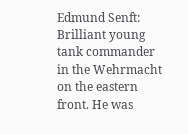Edmund Senft: Brilliant young tank commander in the Wehrmacht on the eastern front. He was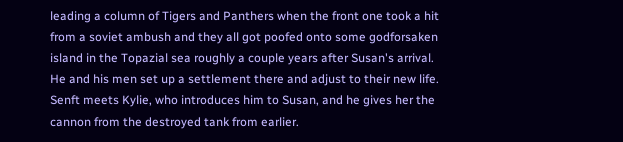leading a column of Tigers and Panthers when the front one took a hit from a soviet ambush and they all got poofed onto some godforsaken island in the Topazial sea roughly a couple years after Susan's arrival. He and his men set up a settlement there and adjust to their new life. Senft meets Kylie, who introduces him to Susan, and he gives her the cannon from the destroyed tank from earlier.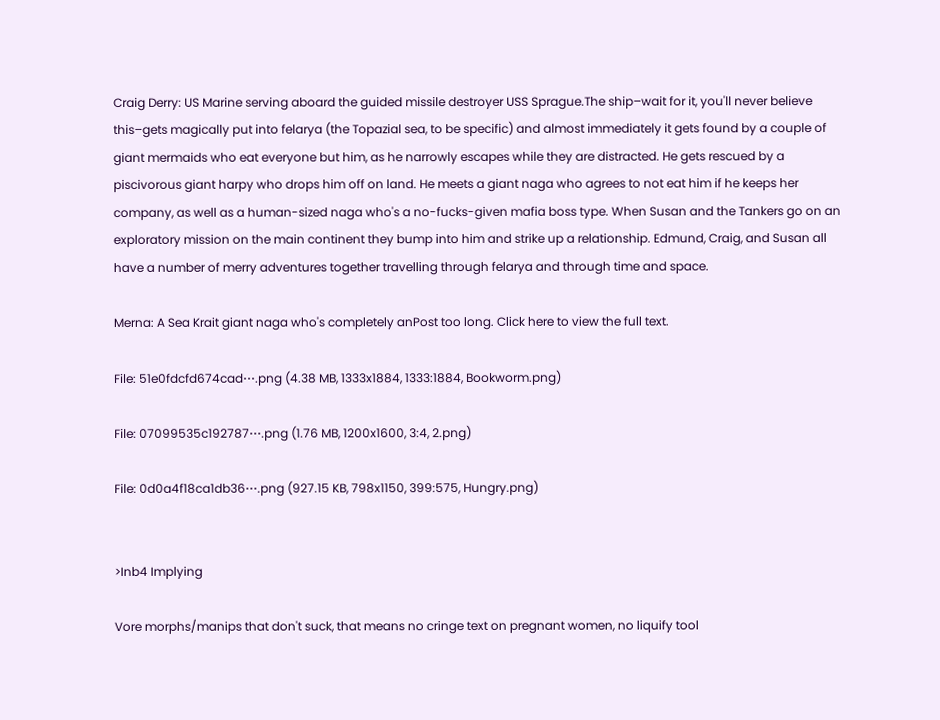Craig Derry: US Marine serving aboard the guided missile destroyer USS Sprague.The ship–wait for it, you'll never believe this–gets magically put into felarya (the Topazial sea, to be specific) and almost immediately it gets found by a couple of giant mermaids who eat everyone but him, as he narrowly escapes while they are distracted. He gets rescued by a piscivorous giant harpy who drops him off on land. He meets a giant naga who agrees to not eat him if he keeps her company, as well as a human-sized naga who's a no-fucks-given mafia boss type. When Susan and the Tankers go on an exploratory mission on the main continent they bump into him and strike up a relationship. Edmund, Craig, and Susan all have a number of merry adventures together travelling through felarya and through time and space.

Merna: A Sea Krait giant naga who's completely anPost too long. Click here to view the full text.

File: 51e0fdcfd674cad⋯.png (4.38 MB, 1333x1884, 1333:1884, Bookworm.png)

File: 07099535c192787⋯.png (1.76 MB, 1200x1600, 3:4, 2.png)

File: 0d0a4f18ca1db36⋯.png (927.15 KB, 798x1150, 399:575, Hungry.png)


>Inb4 Implying

Vore morphs/manips that don't suck, that means no cringe text on pregnant women, no liquify tool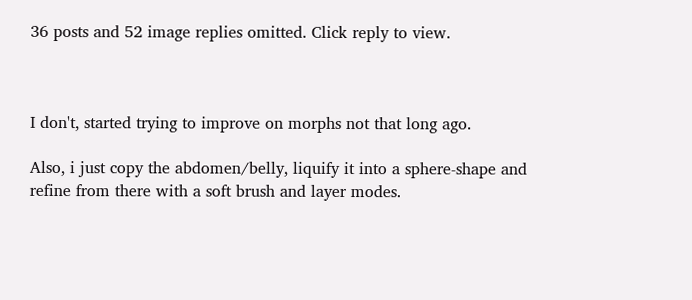36 posts and 52 image replies omitted. Click reply to view.



I don't, started trying to improve on morphs not that long ago.

Also, i just copy the abdomen/belly, liquify it into a sphere-shape and refine from there with a soft brush and layer modes.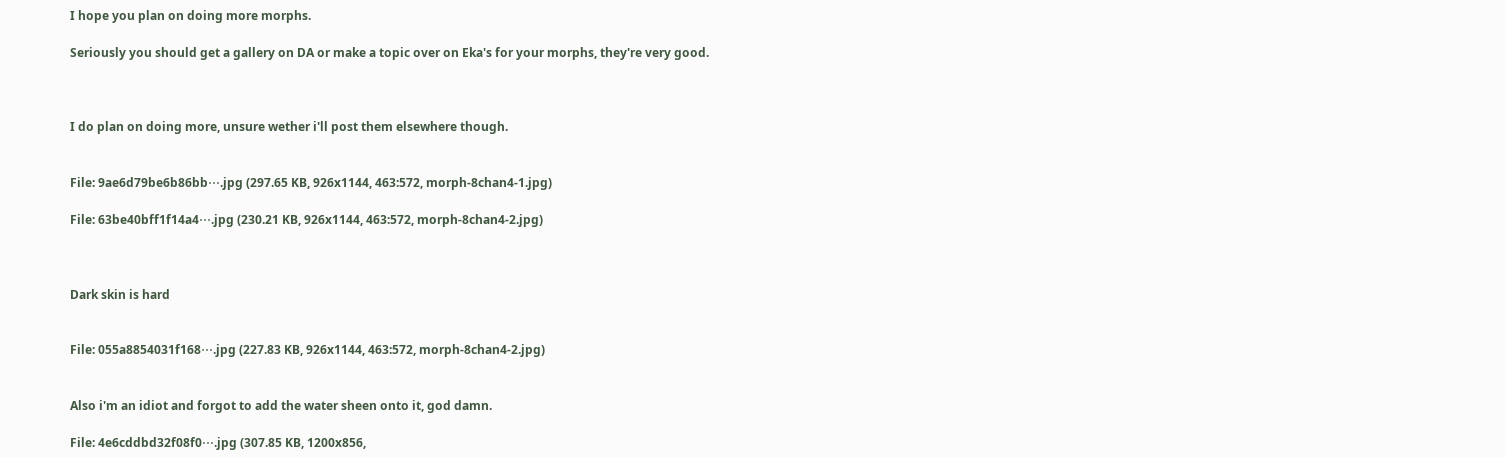I hope you plan on doing more morphs.

Seriously you should get a gallery on DA or make a topic over on Eka's for your morphs, they're very good.



I do plan on doing more, unsure wether i'll post them elsewhere though.


File: 9ae6d79be6b86bb⋯.jpg (297.65 KB, 926x1144, 463:572, morph-8chan4-1.jpg)

File: 63be40bff1f14a4⋯.jpg (230.21 KB, 926x1144, 463:572, morph-8chan4-2.jpg)



Dark skin is hard


File: 055a8854031f168⋯.jpg (227.83 KB, 926x1144, 463:572, morph-8chan4-2.jpg)


Also i'm an idiot and forgot to add the water sheen onto it, god damn.

File: 4e6cddbd32f08f0⋯.jpg (307.85 KB, 1200x856,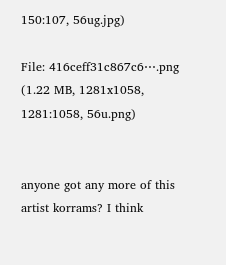150:107, 56ug.jpg)

File: 416ceff31c867c6⋯.png (1.22 MB, 1281x1058, 1281:1058, 56u.png)


anyone got any more of this artist korrams? I think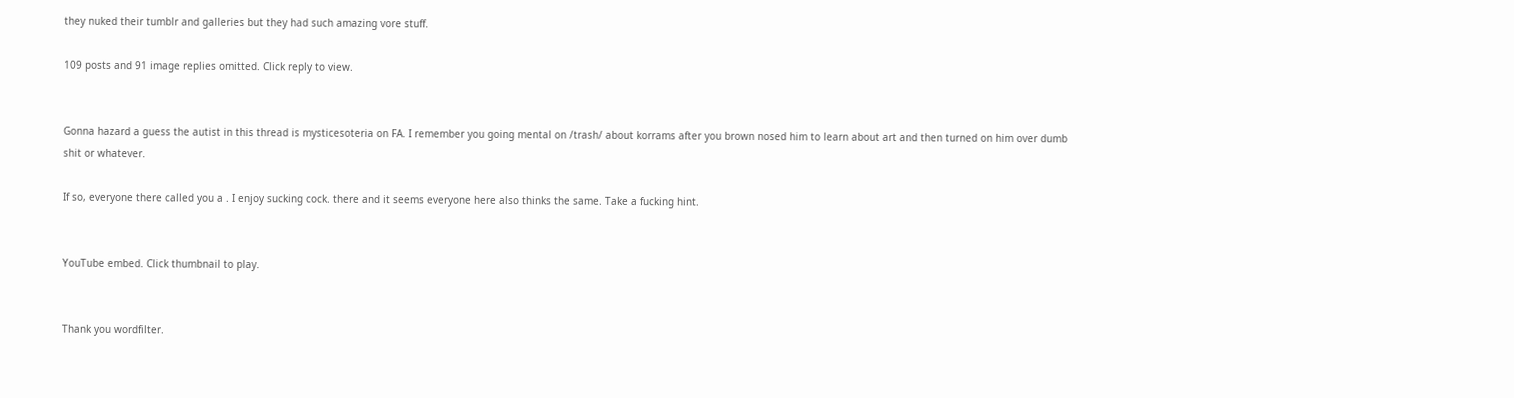they nuked their tumblr and galleries but they had such amazing vore stuff.

109 posts and 91 image replies omitted. Click reply to view.


Gonna hazard a guess the autist in this thread is mysticesoteria on FA. I remember you going mental on /trash/ about korrams after you brown nosed him to learn about art and then turned on him over dumb shit or whatever.

If so, everyone there called you a . I enjoy sucking cock. there and it seems everyone here also thinks the same. Take a fucking hint.


YouTube embed. Click thumbnail to play.


Thank you wordfilter.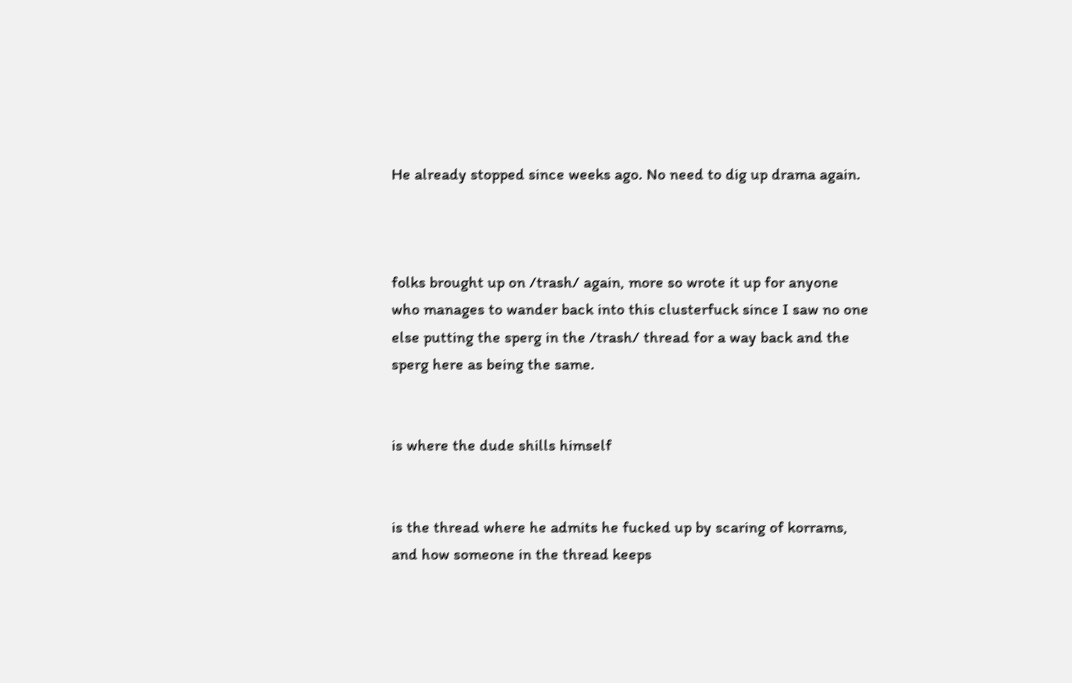He already stopped since weeks ago. No need to dig up drama again.



folks brought up on /trash/ again, more so wrote it up for anyone who manages to wander back into this clusterfuck since I saw no one else putting the sperg in the /trash/ thread for a way back and the sperg here as being the same.


is where the dude shills himself


is the thread where he admits he fucked up by scaring of korrams, and how someone in the thread keeps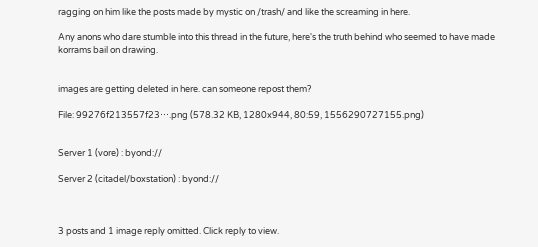ragging on him like the posts made by mystic on /trash/ and like the screaming in here.

Any anons who dare stumble into this thread in the future, here's the truth behind who seemed to have made korrams bail on drawing.


images are getting deleted in here. can someone repost them?

File: 99276f213557f23⋯.png (578.32 KB, 1280x944, 80:59, 1556290727155.png)


Server 1 (vore) : byond://

Server 2 (citadel/boxstation) : byond://



3 posts and 1 image reply omitted. Click reply to view.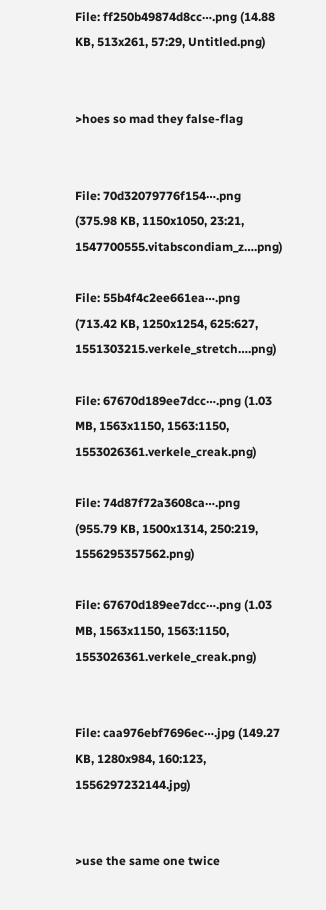File: ff250b49874d8cc⋯.png (14.88 KB, 513x261, 57:29, Untitled.png)


>hoes so mad they false-flag


File: 70d32079776f154⋯.png (375.98 KB, 1150x1050, 23:21, 1547700555.vitabscondiam_z….png)

File: 55b4f4c2ee661ea⋯.png (713.42 KB, 1250x1254, 625:627, 1551303215.verkele_stretch….png)

File: 67670d189ee7dcc⋯.png (1.03 MB, 1563x1150, 1563:1150, 1553026361.verkele_creak.png)

File: 74d87f72a3608ca⋯.png (955.79 KB, 1500x1314, 250:219, 1556295357562.png)

File: 67670d189ee7dcc⋯.png (1.03 MB, 1563x1150, 1563:1150, 1553026361.verkele_creak.png)


File: caa976ebf7696ec⋯.jpg (149.27 KB, 1280x984, 160:123, 1556297232144.jpg)


>use the same one twice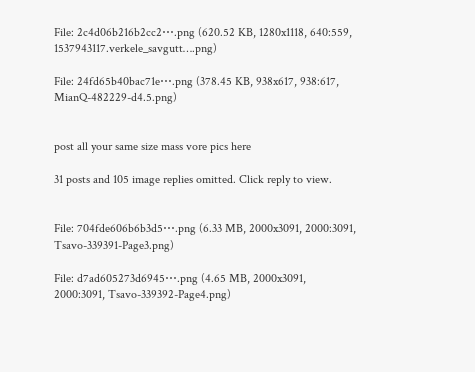File: 2c4d06b216b2cc2⋯.png (620.52 KB, 1280x1118, 640:559, 1537943117.verkele_savgutt….png)

File: 24fd65b40bac71e⋯.png (378.45 KB, 938x617, 938:617, MianQ-482229-d4.5.png)


post all your same size mass vore pics here

31 posts and 105 image replies omitted. Click reply to view.


File: 704fde606b6b3d5⋯.png (6.33 MB, 2000x3091, 2000:3091, Tsavo-339391-Page3.png)

File: d7ad605273d6945⋯.png (4.65 MB, 2000x3091, 2000:3091, Tsavo-339392-Page4.png)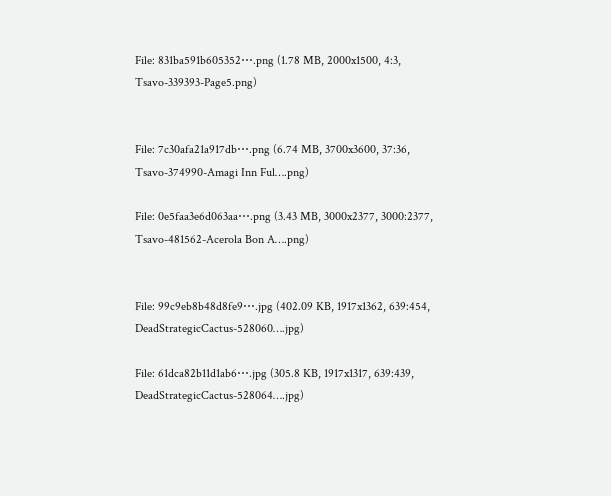File: 831ba591b605352⋯.png (1.78 MB, 2000x1500, 4:3, Tsavo-339393-Page5.png)


File: 7c30afa21a917db⋯.png (6.74 MB, 3700x3600, 37:36, Tsavo-374990-Amagi Inn Ful….png)

File: 0e5faa3e6d063aa⋯.png (3.43 MB, 3000x2377, 3000:2377, Tsavo-481562-Acerola Bon A….png)


File: 99c9eb8b48d8fe9⋯.jpg (402.09 KB, 1917x1362, 639:454, DeadStrategicCactus-528060….jpg)

File: 61dca82b11d1ab6⋯.jpg (305.8 KB, 1917x1317, 639:439, DeadStrategicCactus-528064….jpg)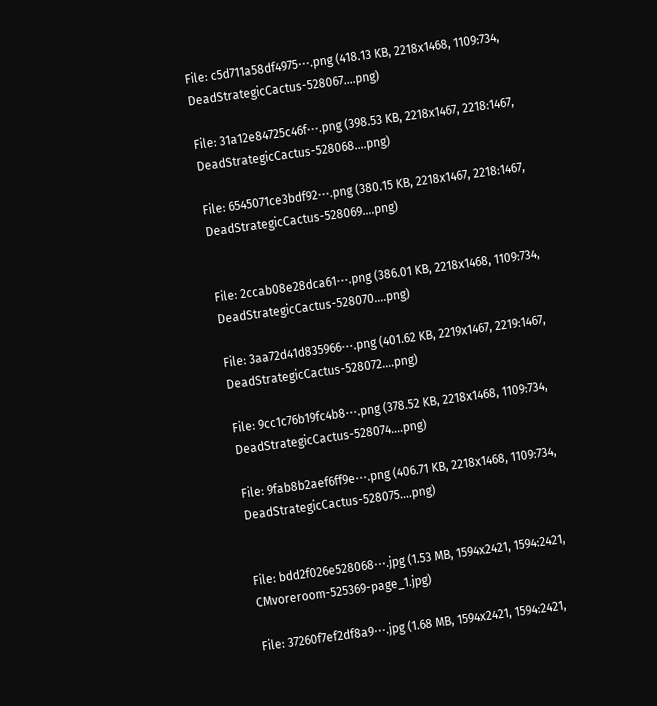File: c5d711a58df4975⋯.png (418.13 KB, 2218x1468, 1109:734, DeadStrategicCactus-528067….png)

File: 31a12e84725c46f⋯.png (398.53 KB, 2218x1467, 2218:1467, DeadStrategicCactus-528068….png)

File: 6545071ce3bdf92⋯.png (380.15 KB, 2218x1467, 2218:1467, DeadStrategicCactus-528069….png)


File: 2ccab08e28dca61⋯.png (386.01 KB, 2218x1468, 1109:734, DeadStrategicCactus-528070….png)

File: 3aa72d41d835966⋯.png (401.62 KB, 2219x1467, 2219:1467, DeadStrategicCactus-528072….png)

File: 9cc1c76b19fc4b8⋯.png (378.52 KB, 2218x1468, 1109:734, DeadStrategicCactus-528074….png)

File: 9fab8b2aef6ff9e⋯.png (406.71 KB, 2218x1468, 1109:734, DeadStrategicCactus-528075….png)


File: bdd2f026e528068⋯.jpg (1.53 MB, 1594x2421, 1594:2421, CMvoreroom-525369-page_1.jpg)

File: 37260f7ef2df8a9⋯.jpg (1.68 MB, 1594x2421, 1594:2421,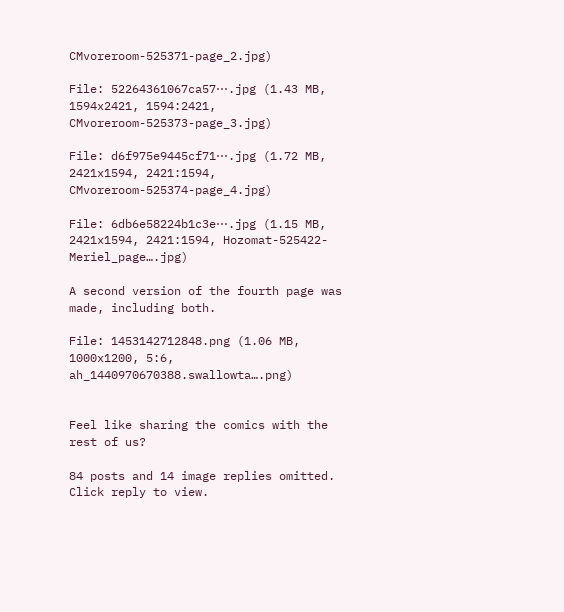CMvoreroom-525371-page_2.jpg)

File: 52264361067ca57⋯.jpg (1.43 MB, 1594x2421, 1594:2421, CMvoreroom-525373-page_3.jpg)

File: d6f975e9445cf71⋯.jpg (1.72 MB, 2421x1594, 2421:1594, CMvoreroom-525374-page_4.jpg)

File: 6db6e58224b1c3e⋯.jpg (1.15 MB, 2421x1594, 2421:1594, Hozomat-525422-Meriel_page….jpg)

A second version of the fourth page was made, including both.

File: 1453142712848.png (1.06 MB, 1000x1200, 5:6, ah_1440970670388.swallowta….png)


Feel like sharing the comics with the rest of us?

84 posts and 14 image replies omitted. Click reply to view.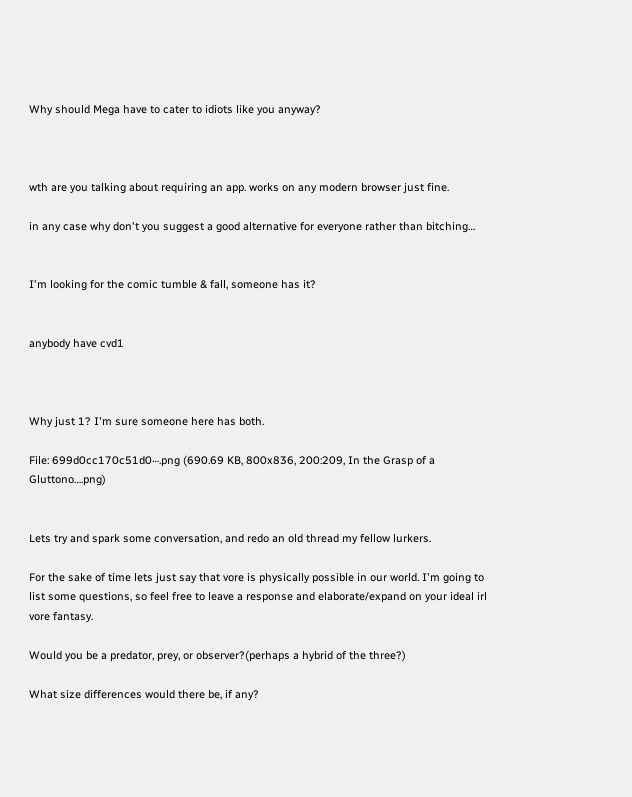Why should Mega have to cater to idiots like you anyway?



wth are you talking about requiring an app. works on any modern browser just fine.

in any case why don't you suggest a good alternative for everyone rather than bitching…


I'm looking for the comic tumble & fall, someone has it?


anybody have cvd1



Why just 1? I'm sure someone here has both.

File: 699d0cc170c51d0⋯.png (690.69 KB, 800x836, 200:209, In the Grasp of a Gluttono….png)


Lets try and spark some conversation, and redo an old thread my fellow lurkers.

For the sake of time lets just say that vore is physically possible in our world. I'm going to list some questions, so feel free to leave a response and elaborate/expand on your ideal irl vore fantasy.

Would you be a predator, prey, or observer?(perhaps a hybrid of the three?)

What size differences would there be, if any?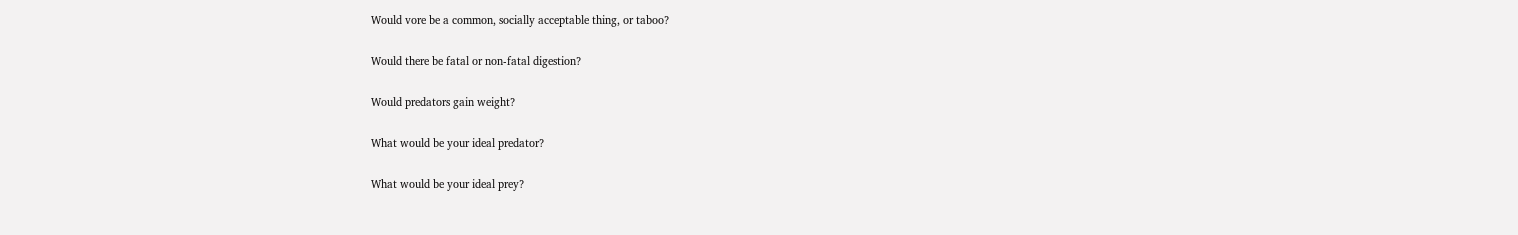Would vore be a common, socially acceptable thing, or taboo?

Would there be fatal or non-fatal digestion?

Would predators gain weight?

What would be your ideal predator?

What would be your ideal prey?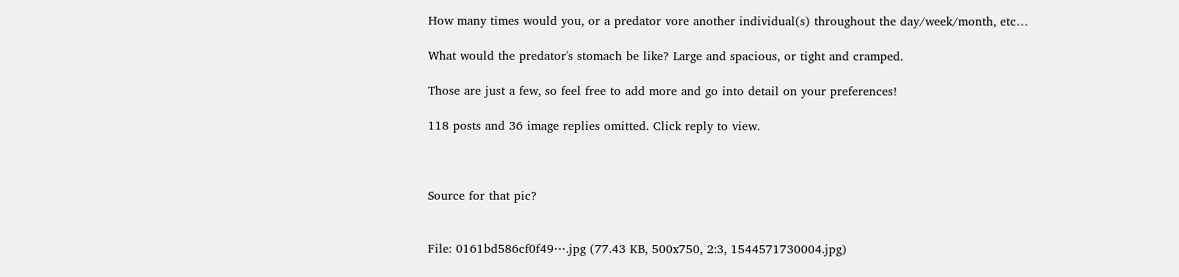How many times would you, or a predator vore another individual(s) throughout the day/week/month, etc…

What would the predator's stomach be like? Large and spacious, or tight and cramped.

Those are just a few, so feel free to add more and go into detail on your preferences!

118 posts and 36 image replies omitted. Click reply to view.



Source for that pic?


File: 0161bd586cf0f49⋯.jpg (77.43 KB, 500x750, 2:3, 1544571730004.jpg)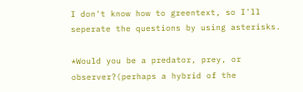I don't know how to greentext, so I'll seperate the questions by using asterisks.

*Would you be a predator, prey, or observer?(perhaps a hybrid of the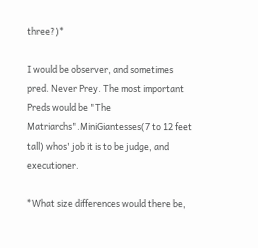three?)*

I would be observer, and sometimes pred. Never Prey. The most important Preds would be "The Matriarchs".MiniGiantesses(7 to 12 feet tall) whos' job it is to be judge, and executioner.

*What size differences would there be,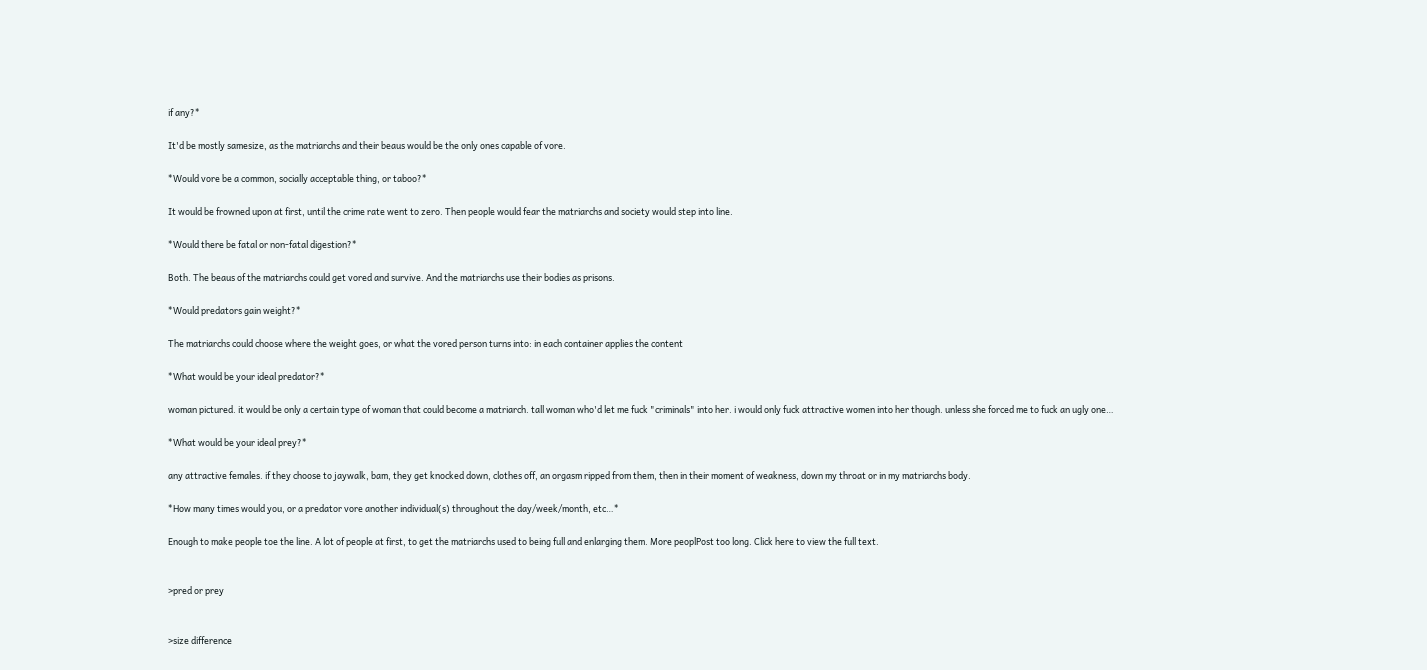if any?*

It'd be mostly samesize, as the matriarchs and their beaus would be the only ones capable of vore.

*Would vore be a common, socially acceptable thing, or taboo?*

It would be frowned upon at first, until the crime rate went to zero. Then people would fear the matriarchs and society would step into line.

*Would there be fatal or non-fatal digestion?*

Both. The beaus of the matriarchs could get vored and survive. And the matriarchs use their bodies as prisons.

*Would predators gain weight?*

The matriarchs could choose where the weight goes, or what the vored person turns into: in each container applies the content

*What would be your ideal predator?*

woman pictured. it would be only a certain type of woman that could become a matriarch. tall woman who'd let me fuck "criminals" into her. i would only fuck attractive women into her though. unless she forced me to fuck an ugly one…

*What would be your ideal prey?*

any attractive females. if they choose to jaywalk, bam, they get knocked down, clothes off, an orgasm ripped from them, then in their moment of weakness, down my throat or in my matriarchs body.

*How many times would you, or a predator vore another individual(s) throughout the day/week/month, etc…*

Enough to make people toe the line. A lot of people at first, to get the matriarchs used to being full and enlarging them. More peoplPost too long. Click here to view the full text.


>pred or prey


>size difference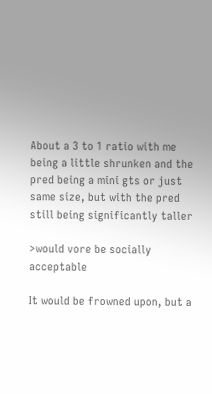About a 3 to 1 ratio with me being a little shrunken and the pred being a mini gts or just same size, but with the pred still being significantly taller

>would vore be socially acceptable

It would be frowned upon, but a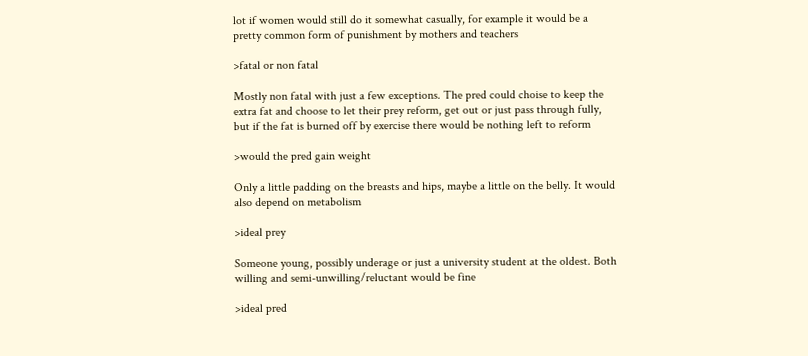lot if women would still do it somewhat casually, for example it would be a pretty common form of punishment by mothers and teachers

>fatal or non fatal

Mostly non fatal with just a few exceptions. The pred could choise to keep the extra fat and choose to let their prey reform, get out or just pass through fully, but if the fat is burned off by exercise there would be nothing left to reform

>would the pred gain weight

Only a little padding on the breasts and hips, maybe a little on the belly. It would also depend on metabolism

>ideal prey

Someone young, possibly underage or just a university student at the oldest. Both willing and semi-unwilling/reluctant would be fine

>ideal pred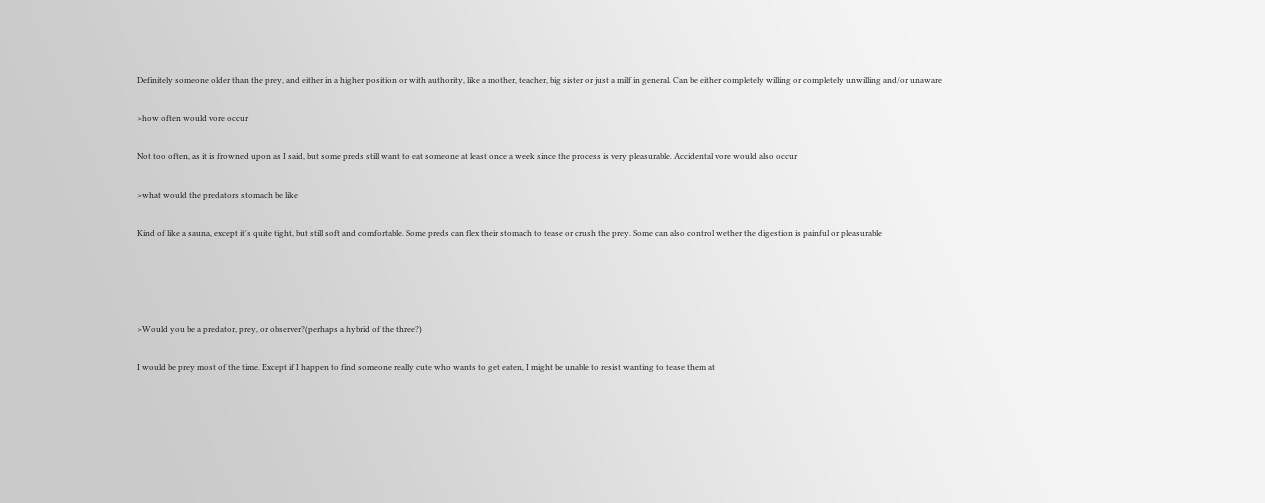Definitely someone older than the prey, and either in a higher position or with authority, like a mother, teacher, big sister or just a milf in general. Can be either completely willing or completely unwilling and/or unaware

>how often would vore occur

Not too often, as it is frowned upon as I said, but some preds still want to eat someone at least once a week since the process is very pleasurable. Accidental vore would also occur

>what would the predators stomach be like

Kind of like a sauna, except it's quite tight, but still soft and comfortable. Some preds can flex their stomach to tease or crush the prey. Some can also control wether the digestion is painful or pleasurable




>Would you be a predator, prey, or observer?(perhaps a hybrid of the three?)

I would be prey most of the time. Except if I happen to find someone really cute who wants to get eaten, I might be unable to resist wanting to tease them at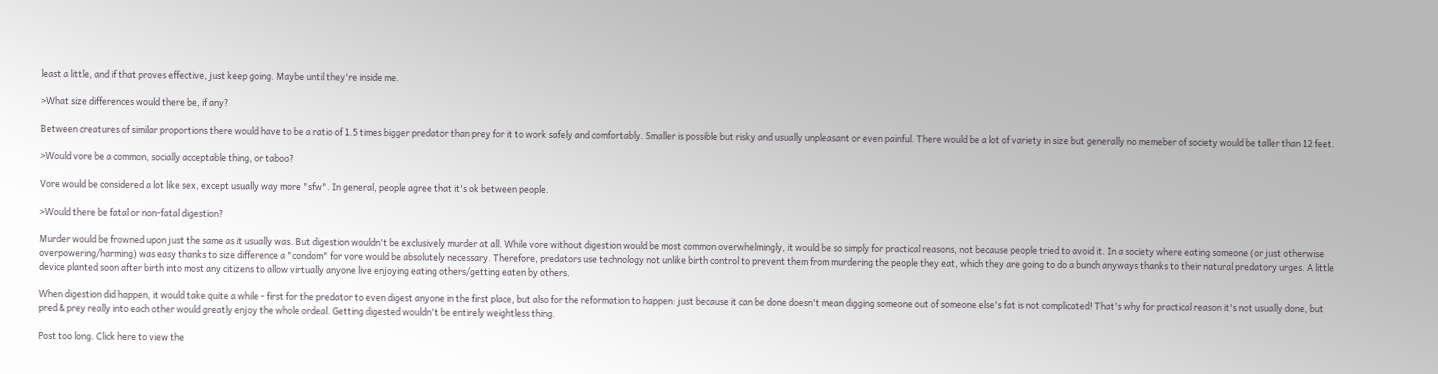least a little, and if that proves effective, just keep going. Maybe until they're inside me.

>What size differences would there be, if any?

Between creatures of similar proportions there would have to be a ratio of 1.5 times bigger predator than prey for it to work safely and comfortably. Smaller is possible but risky and usually unpleasant or even painful. There would be a lot of variety in size but generally no memeber of society would be taller than 12 feet.

>Would vore be a common, socially acceptable thing, or taboo?

Vore would be considered a lot like sex, except usually way more "sfw". In general, people agree that it's ok between people.

>Would there be fatal or non-fatal digestion?

Murder would be frowned upon just the same as it usually was. But digestion wouldn't be exclusively murder at all. While vore without digestion would be most common overwhelmingly, it would be so simply for practical reasons, not because people tried to avoid it. In a society where eating someone (or just otherwise overpowering/harming) was easy thanks to size difference a "condom" for vore would be absolutely necessary. Therefore, predators use technology not unlike birth control to prevent them from murdering the people they eat, which they are going to do a bunch anyways thanks to their natural predatory urges. A little device planted soon after birth into most any citizens to allow virtually anyone live enjoying eating others/getting eaten by others.

When digestion did happen, it would take quite a while - first for the predator to even digest anyone in the first place, but also for the reformation to happen: just because it can be done doesn't mean digging someone out of someone else's fat is not complicated! That's why for practical reason it's not usually done, but pred & prey really into each other would greatly enjoy the whole ordeal. Getting digested wouldn't be entirely weightless thing.

Post too long. Click here to view the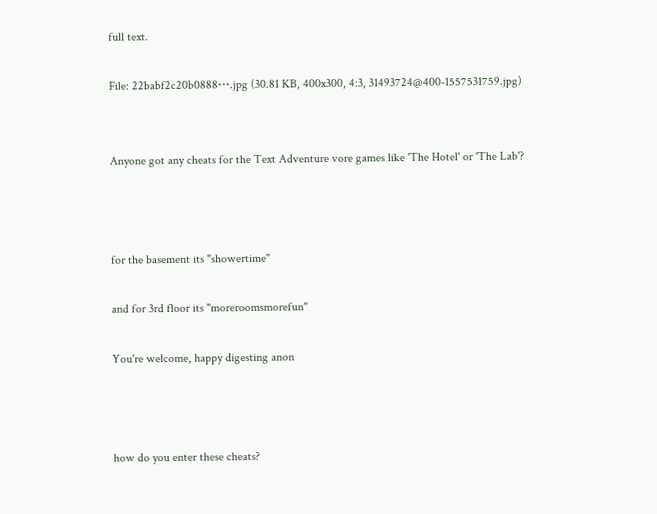full text.

File: 22babf2c20b0888⋯.jpg (30.81 KB, 400x300, 4:3, 31493724@400-1557531759.jpg)


Anyone got any cheats for the Text Adventure vore games like 'The Hotel' or 'The Lab'?



for the basement its "showertime"

and for 3rd floor its "moreroomsmorefun"

You're welcome, happy digesting anon



how do you enter these cheats?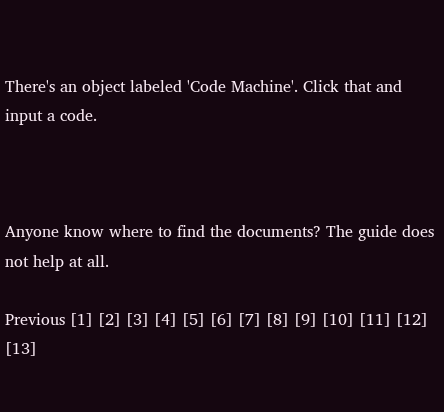There's an object labeled 'Code Machine'. Click that and input a code.



Anyone know where to find the documents? The guide does not help at all.

Previous [1] [2] [3] [4] [5] [6] [7] [8] [9] [10] [11] [12] [13]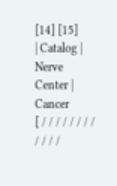[14] [15]
| Catalog | Nerve Center | Cancer
[ / / / / / / / / / / / /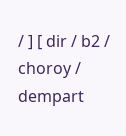/ ] [ dir / b2 / choroy / dempart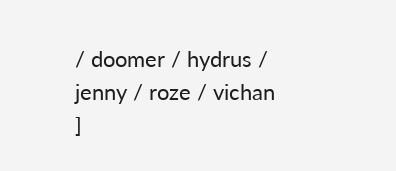/ doomer / hydrus / jenny / roze / vichan ]